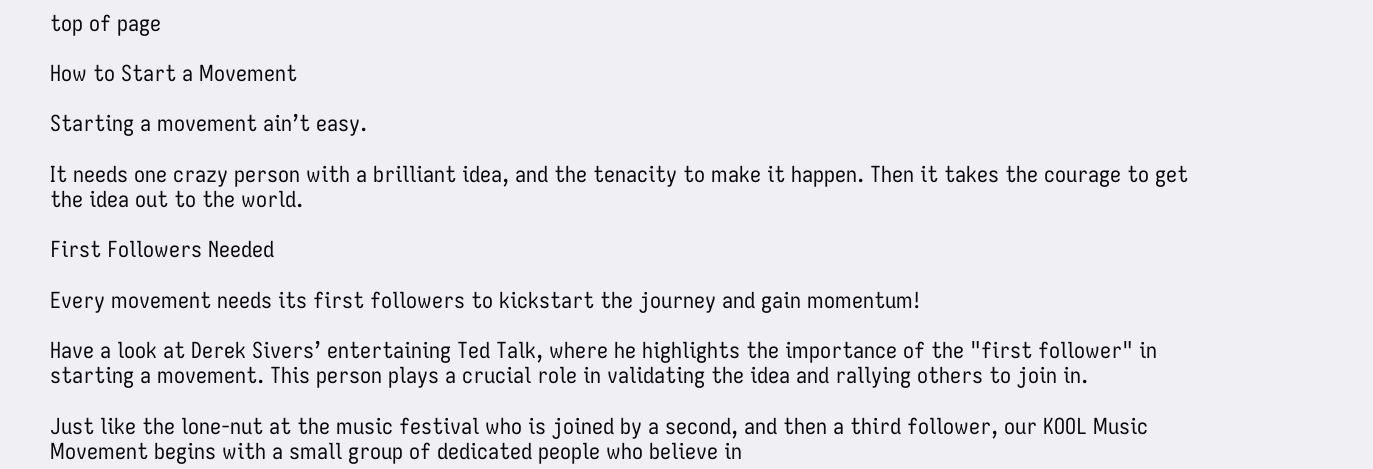top of page

How to Start a Movement

Starting a movement ain’t easy.

It needs one crazy person with a brilliant idea, and the tenacity to make it happen. Then it takes the courage to get the idea out to the world.

First Followers Needed

Every movement needs its first followers to kickstart the journey and gain momentum!

Have a look at Derek Sivers’ entertaining Ted Talk, where he highlights the importance of the "first follower" in starting a movement. This person plays a crucial role in validating the idea and rallying others to join in.

Just like the lone-nut at the music festival who is joined by a second, and then a third follower, our KOOL Music Movement begins with a small group of dedicated people who believe in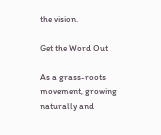the vision.

Get the Word Out

As a grass-roots movement, growing naturally and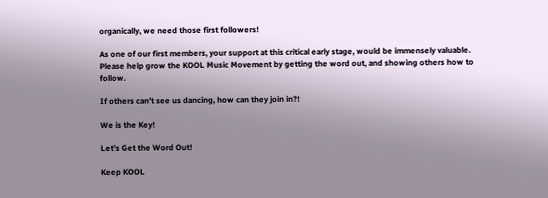organically, we need those first followers!

As one of our first members, your support at this critical early stage, would be immensely valuable. Please help grow the KOOL Music Movement by getting the word out, and showing others how to follow.

If others can’t see us dancing, how can they join in?!

We is the Key!

Let’s Get the Word Out!

Keep KOOL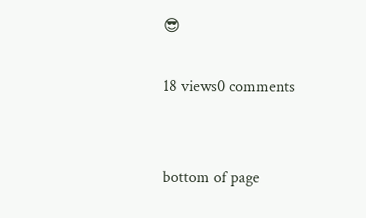😎

18 views0 comments


bottom of page